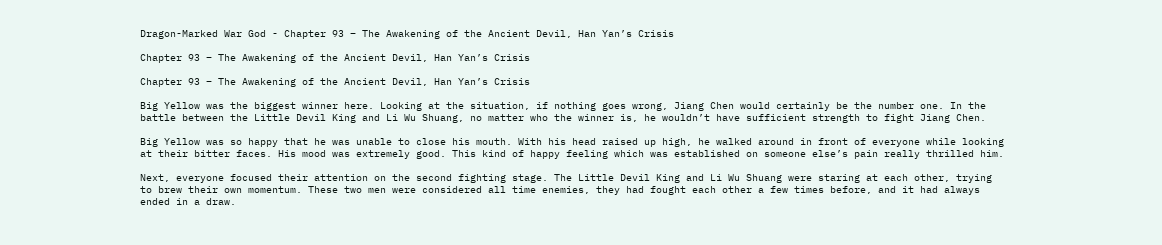Dragon-Marked War God - Chapter 93 – The Awakening of the Ancient Devil, Han Yan’s Crisis

Chapter 93 – The Awakening of the Ancient Devil, Han Yan’s Crisis

Chapter 93 – The Awakening of the Ancient Devil, Han Yan’s Crisis

Big Yellow was the biggest winner here. Looking at the situation, if nothing goes wrong, Jiang Chen would certainly be the number one. In the battle between the Little Devil King and Li Wu Shuang, no matter who the winner is, he wouldn’t have sufficient strength to fight Jiang Chen.

Big Yellow was so happy that he was unable to close his mouth. With his head raised up high, he walked around in front of everyone while looking at their bitter faces. His mood was extremely good. This kind of happy feeling which was established on someone else’s pain really thrilled him.

Next, everyone focused their attention on the second fighting stage. The Little Devil King and Li Wu Shuang were staring at each other, trying to brew their own momentum. These two men were considered all time enemies, they had fought each other a few times before, and it had always ended in a draw.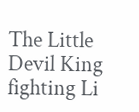The Little Devil King fighting Li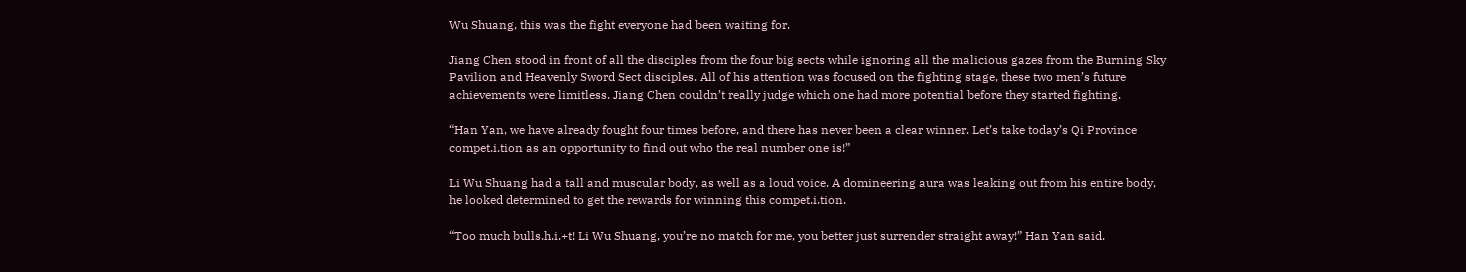Wu Shuang, this was the fight everyone had been waiting for.

Jiang Chen stood in front of all the disciples from the four big sects while ignoring all the malicious gazes from the Burning Sky Pavilion and Heavenly Sword Sect disciples. All of his attention was focused on the fighting stage, these two men’s future achievements were limitless. Jiang Chen couldn’t really judge which one had more potential before they started fighting.

“Han Yan, we have already fought four times before, and there has never been a clear winner. Let’s take today’s Qi Province compet.i.tion as an opportunity to find out who the real number one is!”

Li Wu Shuang had a tall and muscular body, as well as a loud voice. A domineering aura was leaking out from his entire body, he looked determined to get the rewards for winning this compet.i.tion.

“Too much bulls.h.i.+t! Li Wu Shuang, you’re no match for me, you better just surrender straight away!” Han Yan said.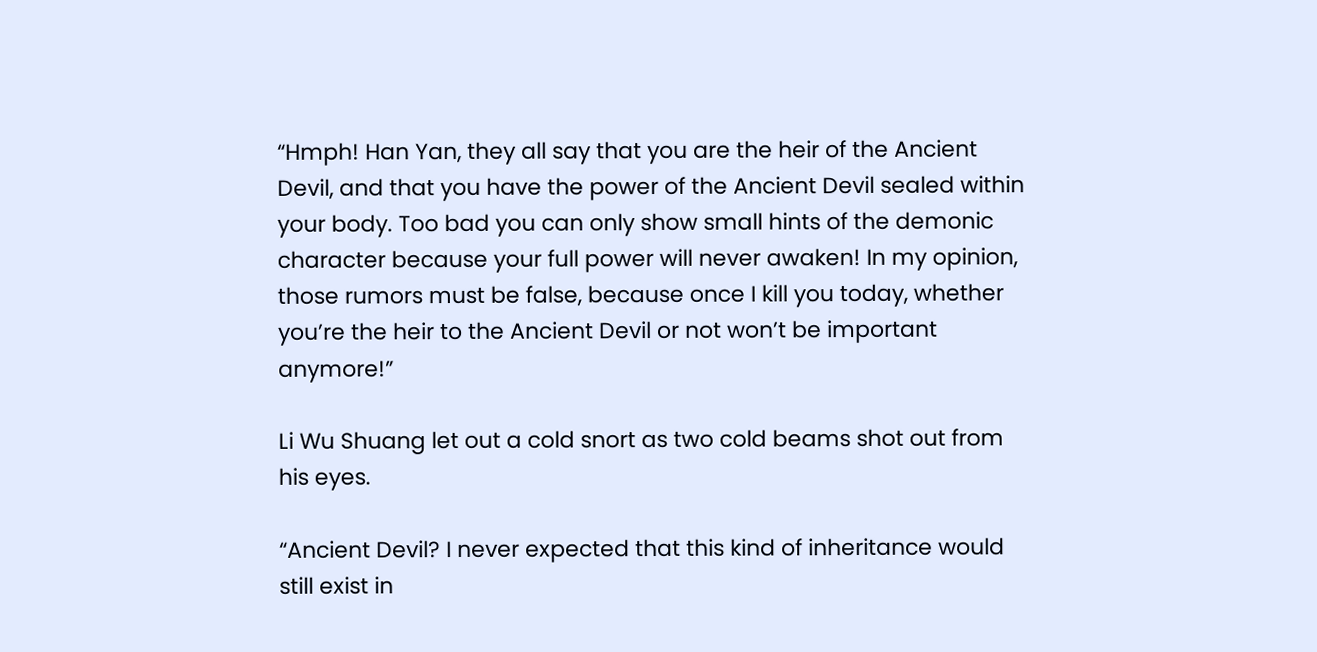“Hmph! Han Yan, they all say that you are the heir of the Ancient Devil, and that you have the power of the Ancient Devil sealed within your body. Too bad you can only show small hints of the demonic character because your full power will never awaken! In my opinion, those rumors must be false, because once I kill you today, whether you’re the heir to the Ancient Devil or not won’t be important anymore!”

Li Wu Shuang let out a cold snort as two cold beams shot out from his eyes.

“Ancient Devil? I never expected that this kind of inheritance would still exist in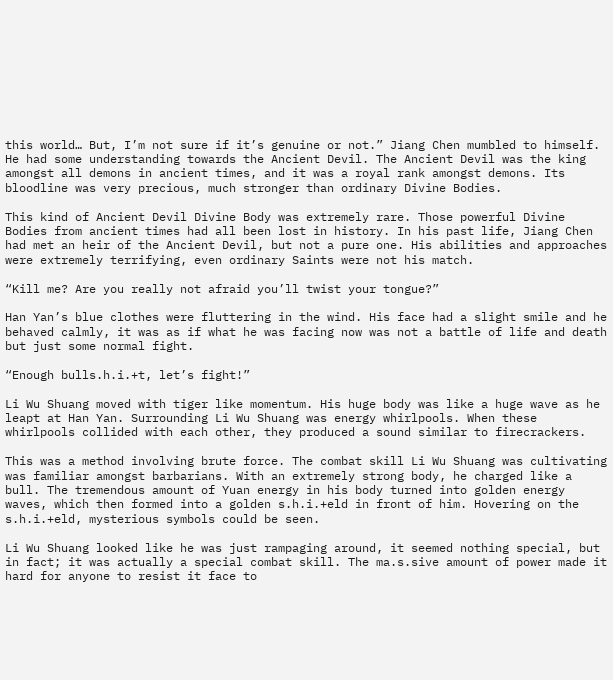this world… But, I’m not sure if it’s genuine or not.” Jiang Chen mumbled to himself. He had some understanding towards the Ancient Devil. The Ancient Devil was the king amongst all demons in ancient times, and it was a royal rank amongst demons. Its bloodline was very precious, much stronger than ordinary Divine Bodies.

This kind of Ancient Devil Divine Body was extremely rare. Those powerful Divine Bodies from ancient times had all been lost in history. In his past life, Jiang Chen had met an heir of the Ancient Devil, but not a pure one. His abilities and approaches were extremely terrifying, even ordinary Saints were not his match.

“Kill me? Are you really not afraid you’ll twist your tongue?”

Han Yan’s blue clothes were fluttering in the wind. His face had a slight smile and he behaved calmly, it was as if what he was facing now was not a battle of life and death but just some normal fight.

“Enough bulls.h.i.+t, let’s fight!”

Li Wu Shuang moved with tiger like momentum. His huge body was like a huge wave as he leapt at Han Yan. Surrounding Li Wu Shuang was energy whirlpools. When these whirlpools collided with each other, they produced a sound similar to firecrackers.

This was a method involving brute force. The combat skill Li Wu Shuang was cultivating was familiar amongst barbarians. With an extremely strong body, he charged like a bull. The tremendous amount of Yuan energy in his body turned into golden energy waves, which then formed into a golden s.h.i.+eld in front of him. Hovering on the s.h.i.+eld, mysterious symbols could be seen.

Li Wu Shuang looked like he was just rampaging around, it seemed nothing special, but in fact; it was actually a special combat skill. The ma.s.sive amount of power made it hard for anyone to resist it face to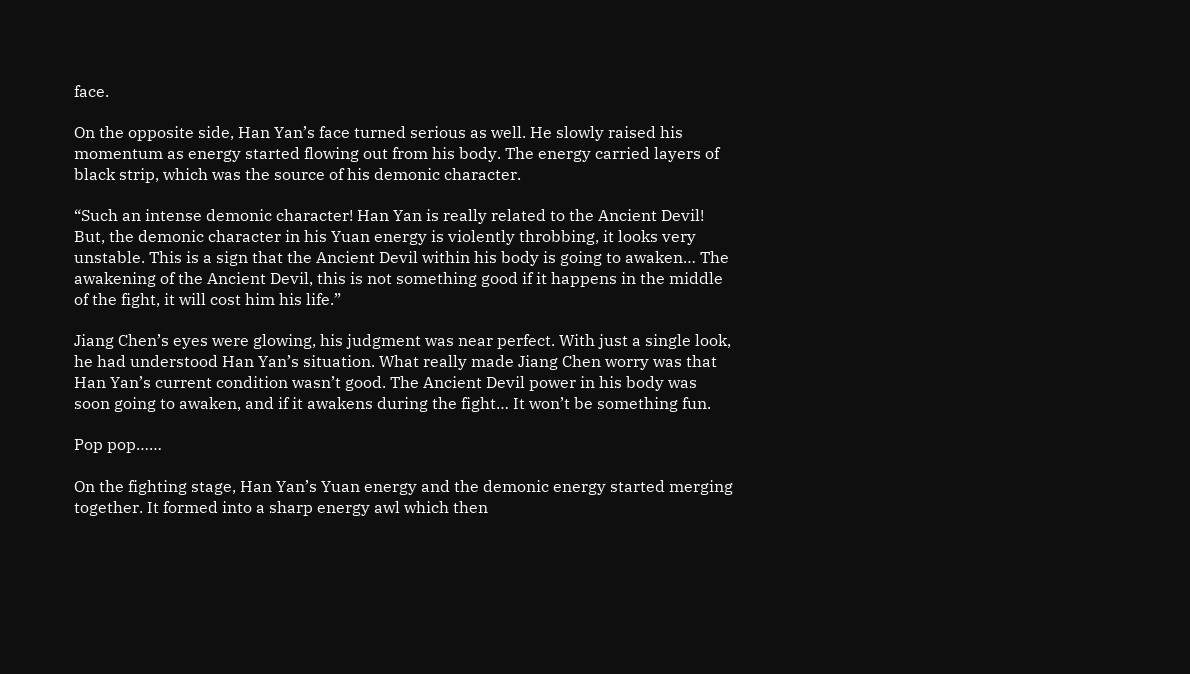face.

On the opposite side, Han Yan’s face turned serious as well. He slowly raised his momentum as energy started flowing out from his body. The energy carried layers of black strip, which was the source of his demonic character.

“Such an intense demonic character! Han Yan is really related to the Ancient Devil! But, the demonic character in his Yuan energy is violently throbbing, it looks very unstable. This is a sign that the Ancient Devil within his body is going to awaken… The awakening of the Ancient Devil, this is not something good if it happens in the middle of the fight, it will cost him his life.”

Jiang Chen’s eyes were glowing, his judgment was near perfect. With just a single look, he had understood Han Yan’s situation. What really made Jiang Chen worry was that Han Yan’s current condition wasn’t good. The Ancient Devil power in his body was soon going to awaken, and if it awakens during the fight… It won’t be something fun.

Pop pop……

On the fighting stage, Han Yan’s Yuan energy and the demonic energy started merging together. It formed into a sharp energy awl which then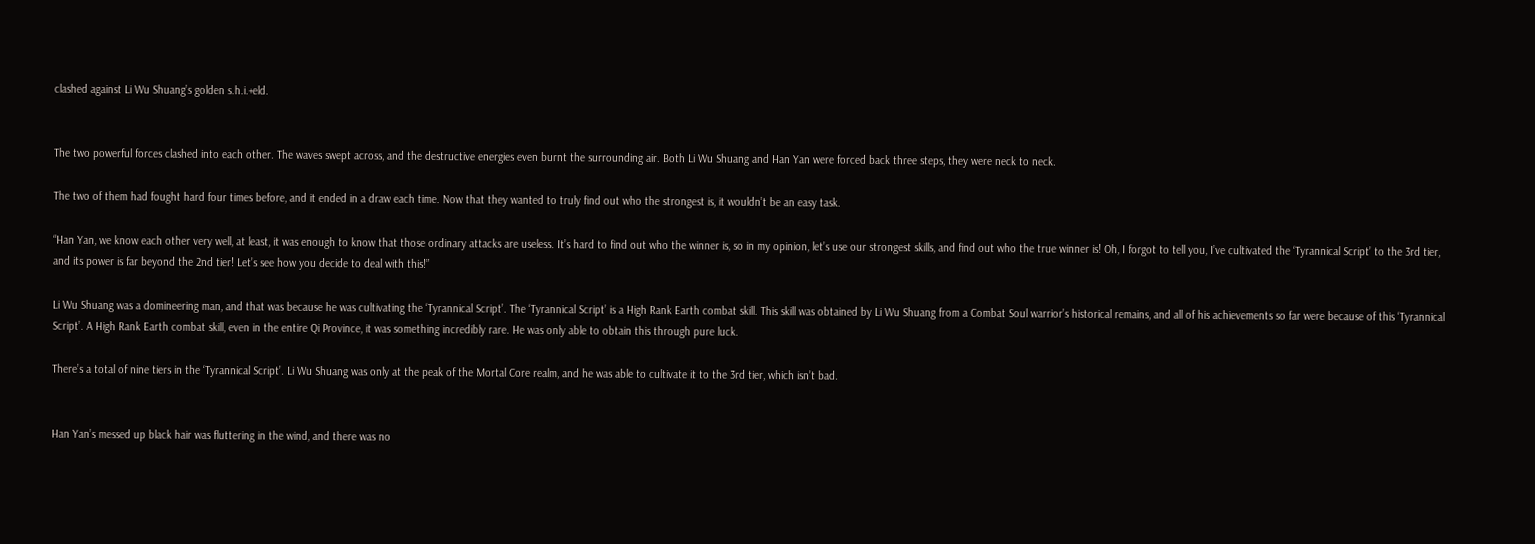clashed against Li Wu Shuang’s golden s.h.i.+eld.


The two powerful forces clashed into each other. The waves swept across, and the destructive energies even burnt the surrounding air. Both Li Wu Shuang and Han Yan were forced back three steps, they were neck to neck.

The two of them had fought hard four times before, and it ended in a draw each time. Now that they wanted to truly find out who the strongest is, it wouldn’t be an easy task.

“Han Yan, we know each other very well, at least, it was enough to know that those ordinary attacks are useless. It’s hard to find out who the winner is, so in my opinion, let’s use our strongest skills, and find out who the true winner is! Oh, I forgot to tell you, I’ve cultivated the ‘Tyrannical Script’ to the 3rd tier, and its power is far beyond the 2nd tier! Let’s see how you decide to deal with this!”

Li Wu Shuang was a domineering man, and that was because he was cultivating the ‘Tyrannical Script’. The ‘Tyrannical Script’ is a High Rank Earth combat skill. This skill was obtained by Li Wu Shuang from a Combat Soul warrior’s historical remains, and all of his achievements so far were because of this ‘Tyrannical Script’. A High Rank Earth combat skill, even in the entire Qi Province, it was something incredibly rare. He was only able to obtain this through pure luck.

There’s a total of nine tiers in the ‘Tyrannical Script’. Li Wu Shuang was only at the peak of the Mortal Core realm, and he was able to cultivate it to the 3rd tier, which isn’t bad.


Han Yan’s messed up black hair was fluttering in the wind, and there was no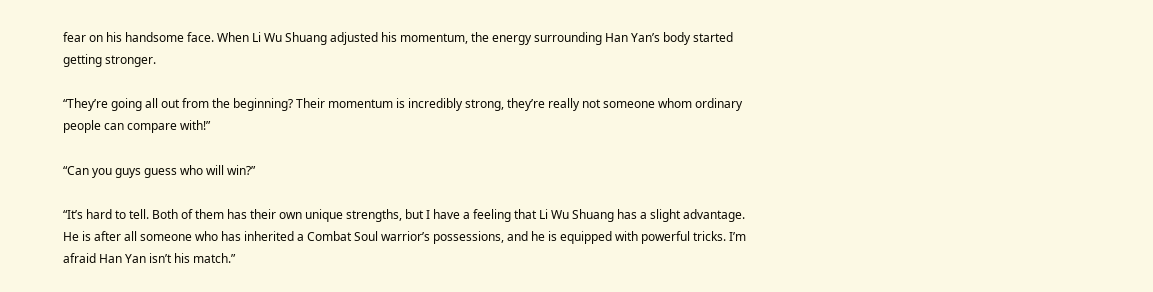fear on his handsome face. When Li Wu Shuang adjusted his momentum, the energy surrounding Han Yan’s body started getting stronger.

“They’re going all out from the beginning? Their momentum is incredibly strong, they’re really not someone whom ordinary people can compare with!”

“Can you guys guess who will win?”

“It’s hard to tell. Both of them has their own unique strengths, but I have a feeling that Li Wu Shuang has a slight advantage. He is after all someone who has inherited a Combat Soul warrior’s possessions, and he is equipped with powerful tricks. I’m afraid Han Yan isn’t his match.”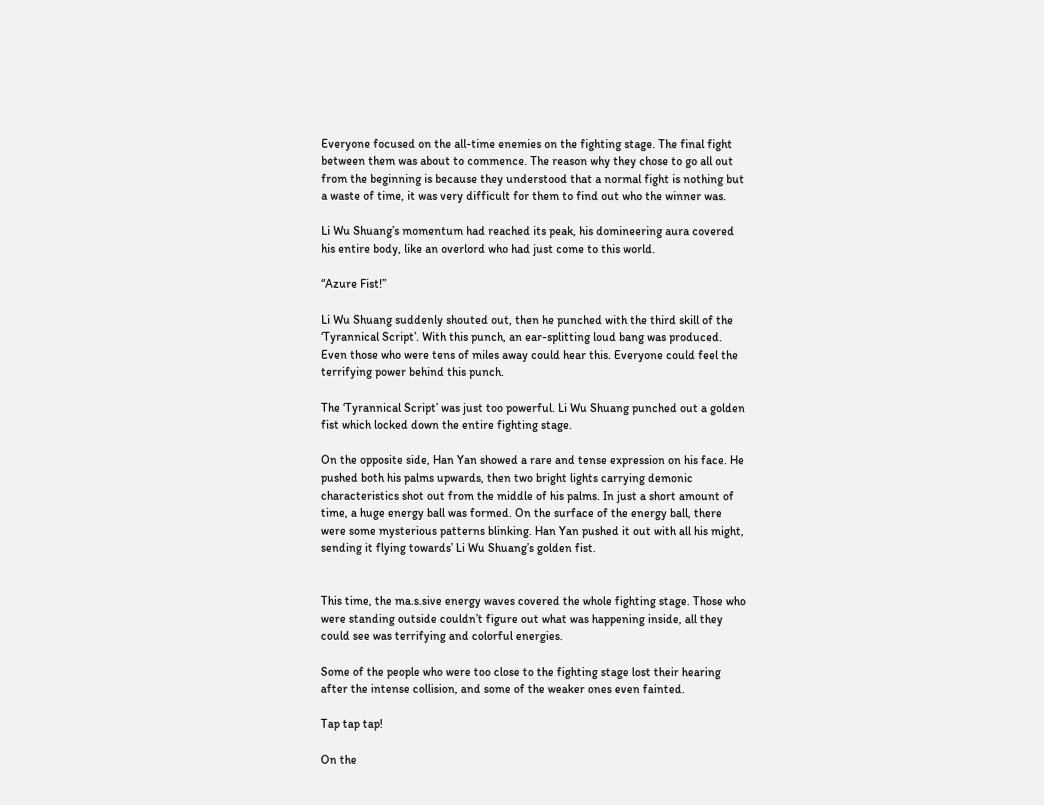Everyone focused on the all-time enemies on the fighting stage. The final fight between them was about to commence. The reason why they chose to go all out from the beginning is because they understood that a normal fight is nothing but a waste of time, it was very difficult for them to find out who the winner was.

Li Wu Shuang’s momentum had reached its peak, his domineering aura covered his entire body, like an overlord who had just come to this world.

“Azure Fist!”

Li Wu Shuang suddenly shouted out, then he punched with the third skill of the ‘Tyrannical Script’. With this punch, an ear-splitting loud bang was produced. Even those who were tens of miles away could hear this. Everyone could feel the terrifying power behind this punch.

The ‘Tyrannical Script’ was just too powerful. Li Wu Shuang punched out a golden fist which locked down the entire fighting stage.

On the opposite side, Han Yan showed a rare and tense expression on his face. He pushed both his palms upwards, then two bright lights carrying demonic characteristics shot out from the middle of his palms. In just a short amount of time, a huge energy ball was formed. On the surface of the energy ball, there were some mysterious patterns blinking. Han Yan pushed it out with all his might, sending it flying towards’ Li Wu Shuang’s golden fist.


This time, the ma.s.sive energy waves covered the whole fighting stage. Those who were standing outside couldn’t figure out what was happening inside, all they could see was terrifying and colorful energies.

Some of the people who were too close to the fighting stage lost their hearing after the intense collision, and some of the weaker ones even fainted.

Tap tap tap!

On the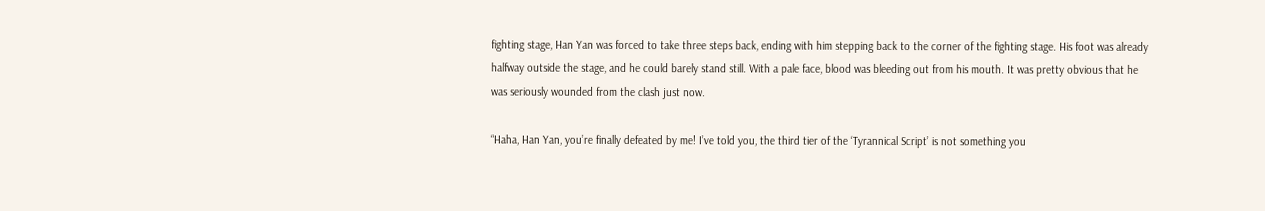fighting stage, Han Yan was forced to take three steps back, ending with him stepping back to the corner of the fighting stage. His foot was already halfway outside the stage, and he could barely stand still. With a pale face, blood was bleeding out from his mouth. It was pretty obvious that he was seriously wounded from the clash just now.

“Haha, Han Yan, you’re finally defeated by me! I’ve told you, the third tier of the ‘Tyrannical Script’ is not something you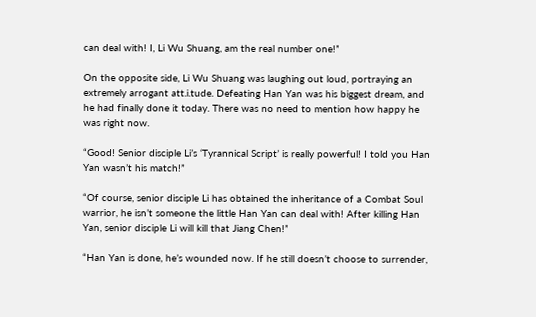can deal with! I, Li Wu Shuang, am the real number one!”

On the opposite side, Li Wu Shuang was laughing out loud, portraying an extremely arrogant att.i.tude. Defeating Han Yan was his biggest dream, and he had finally done it today. There was no need to mention how happy he was right now.

“Good! Senior disciple Li’s ‘Tyrannical Script’ is really powerful! I told you Han Yan wasn’t his match!”

“Of course, senior disciple Li has obtained the inheritance of a Combat Soul warrior, he isn’t someone the little Han Yan can deal with! After killing Han Yan, senior disciple Li will kill that Jiang Chen!”

“Han Yan is done, he’s wounded now. If he still doesn’t choose to surrender,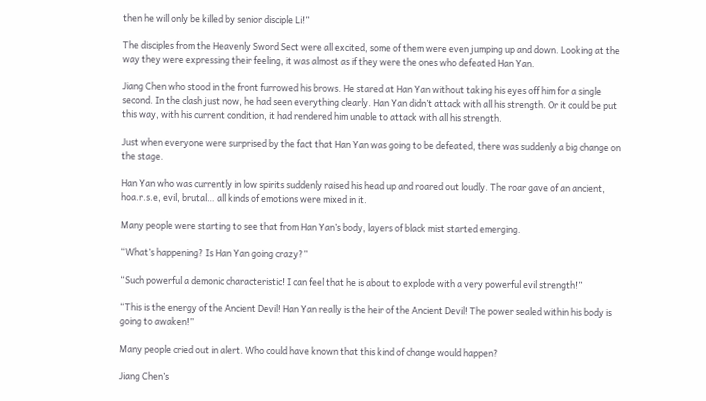then he will only be killed by senior disciple Li!”

The disciples from the Heavenly Sword Sect were all excited, some of them were even jumping up and down. Looking at the way they were expressing their feeling, it was almost as if they were the ones who defeated Han Yan.

Jiang Chen who stood in the front furrowed his brows. He stared at Han Yan without taking his eyes off him for a single second. In the clash just now, he had seen everything clearly. Han Yan didn’t attack with all his strength. Or it could be put this way, with his current condition, it had rendered him unable to attack with all his strength.

Just when everyone were surprised by the fact that Han Yan was going to be defeated, there was suddenly a big change on the stage.

Han Yan who was currently in low spirits suddenly raised his head up and roared out loudly. The roar gave of an ancient, hoa.r.s.e, evil, brutal… all kinds of emotions were mixed in it.

Many people were starting to see that from Han Yan’s body, layers of black mist started emerging.

“What’s happening? Is Han Yan going crazy?”

“Such powerful a demonic characteristic! I can feel that he is about to explode with a very powerful evil strength!”

“This is the energy of the Ancient Devil! Han Yan really is the heir of the Ancient Devil! The power sealed within his body is going to awaken!”

Many people cried out in alert. Who could have known that this kind of change would happen?

Jiang Chen’s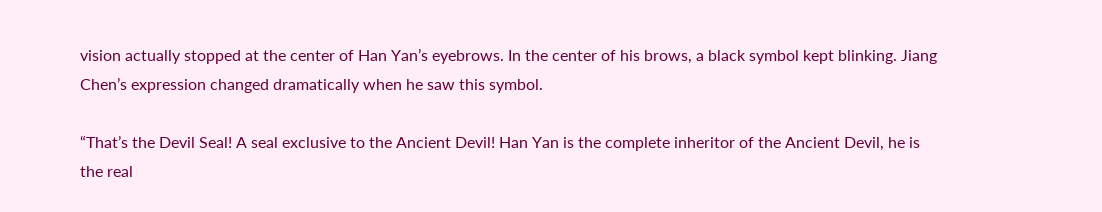vision actually stopped at the center of Han Yan’s eyebrows. In the center of his brows, a black symbol kept blinking. Jiang Chen’s expression changed dramatically when he saw this symbol.

“That’s the Devil Seal! A seal exclusive to the Ancient Devil! Han Yan is the complete inheritor of the Ancient Devil, he is the real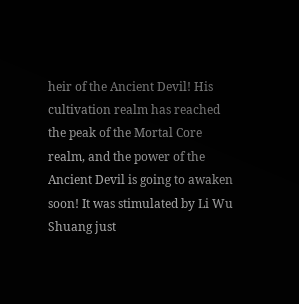heir of the Ancient Devil! His cultivation realm has reached the peak of the Mortal Core realm, and the power of the Ancient Devil is going to awaken soon! It was stimulated by Li Wu Shuang just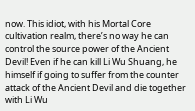now. This idiot, with his Mortal Core cultivation realm, there’s no way he can control the source power of the Ancient Devil! Even if he can kill Li Wu Shuang, he himself if going to suffer from the counter attack of the Ancient Devil and die together with Li Wu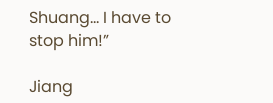Shuang… I have to stop him!”

Jiang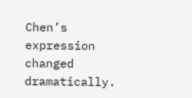Chen’s expression changed dramatically.